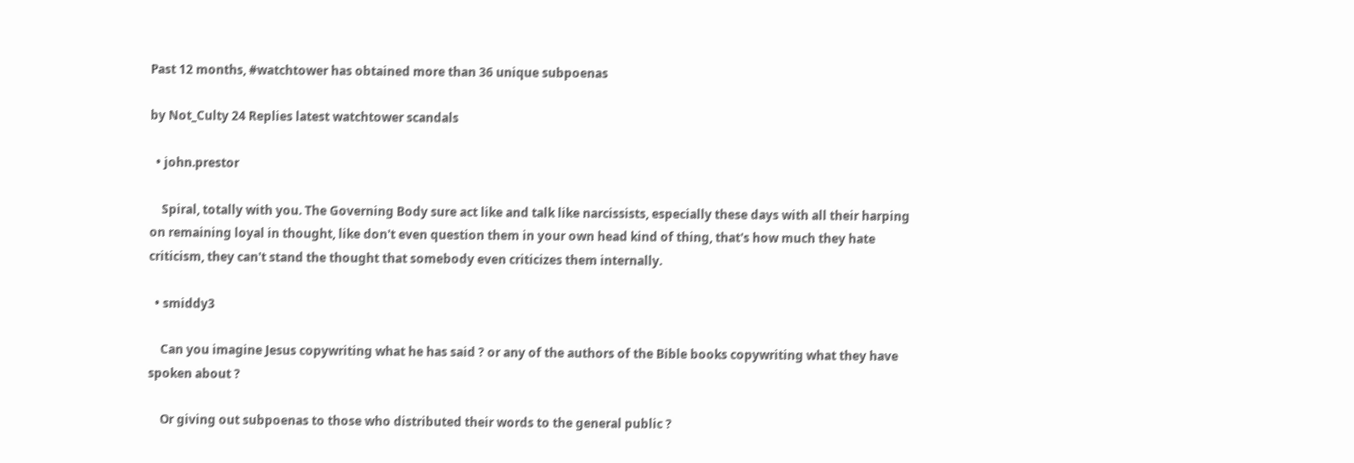Past 12 months, #watchtower has obtained more than 36 unique subpoenas

by Not_Culty 24 Replies latest watchtower scandals

  • john.prestor

    Spiral, totally with you. The Governing Body sure act like and talk like narcissists, especially these days with all their harping on remaining loyal in thought, like don't even question them in your own head kind of thing, that's how much they hate criticism, they can't stand the thought that somebody even criticizes them internally.

  • smiddy3

    Can you imagine Jesus copywriting what he has said ? or any of the authors of the Bible books copywriting what they have spoken about ?

    Or giving out subpoenas to those who distributed their words to the general public ?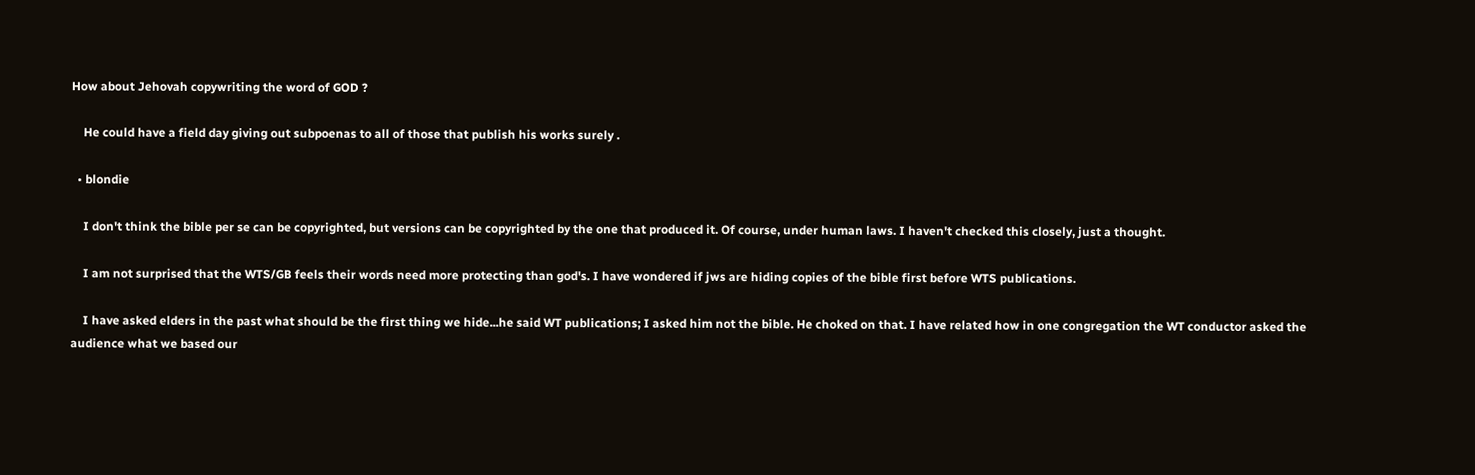How about Jehovah copywriting the word of GOD ?

    He could have a field day giving out subpoenas to all of those that publish his works surely .

  • blondie

    I don't think the bible per se can be copyrighted, but versions can be copyrighted by the one that produced it. Of course, under human laws. I haven't checked this closely, just a thought.

    I am not surprised that the WTS/GB feels their words need more protecting than god's. I have wondered if jws are hiding copies of the bible first before WTS publications.

    I have asked elders in the past what should be the first thing we hide...he said WT publications; I asked him not the bible. He choked on that. I have related how in one congregation the WT conductor asked the audience what we based our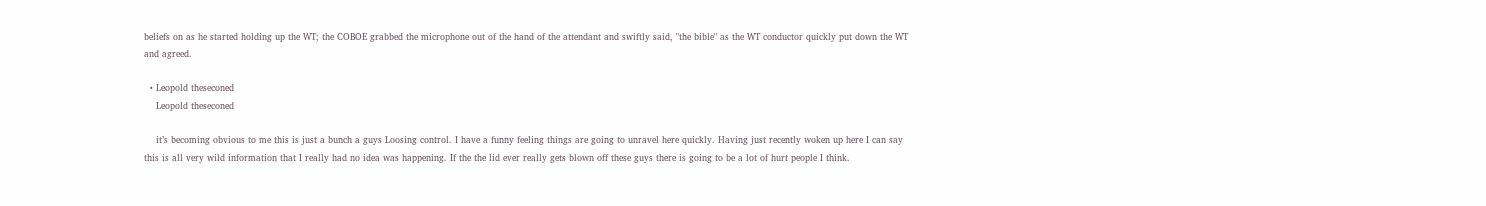beliefs on as he started holding up the WT; the COBOE grabbed the microphone out of the hand of the attendant and swiftly said, "the bible" as the WT conductor quickly put down the WT and agreed.

  • Leopold theseconed
    Leopold theseconed

    it’s becoming obvious to me this is just a bunch a guys Loosing control. I have a funny feeling things are going to unravel here quickly. Having just recently woken up here I can say this is all very wild information that I really had no idea was happening. If the the lid ever really gets blown off these guys there is going to be a lot of hurt people I think.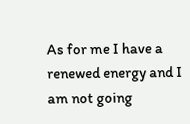As for me I have a renewed energy and I am not going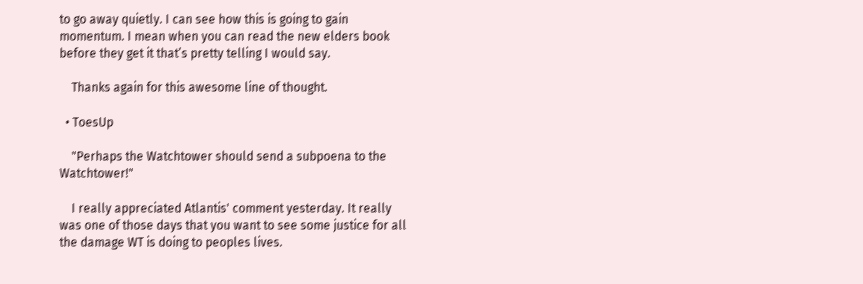to go away quietly. I can see how this is going to gain momentum. I mean when you can read the new elders book before they get it that’s pretty telling I would say.

    Thanks again for this awesome line of thought.

  • ToesUp

    "Perhaps the Watchtower should send a subpoena to the Watchtower!"

    I really appreciated Atlantis' comment yesterday. It really was one of those days that you want to see some justice for all the damage WT is doing to peoples lives.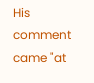His comment came "at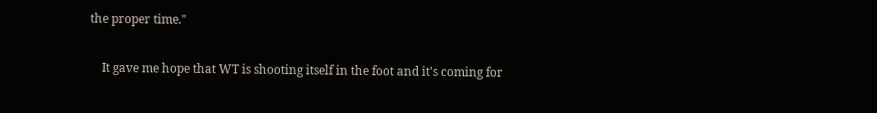the proper time."

    It gave me hope that WT is shooting itself in the foot and it's coming for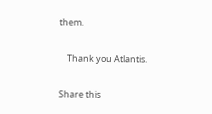them.

    Thank you Atlantis.

Share this